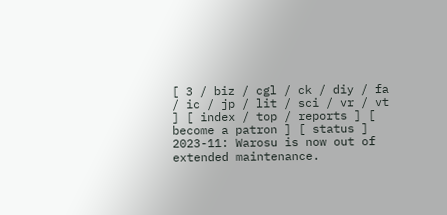[ 3 / biz / cgl / ck / diy / fa / ic / jp / lit / sci / vr / vt ] [ index / top / reports ] [ become a patron ] [ status ]
2023-11: Warosu is now out of extended maintenance.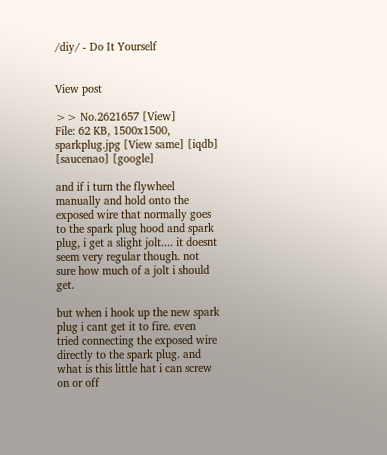/diy/ - Do It Yourself


View post

>> No.2621657 [View]
File: 62 KB, 1500x1500, sparkplug.jpg [View same] [iqdb] [saucenao] [google]

and if i turn the flywheel manually and hold onto the exposed wire that normally goes to the spark plug hood and spark plug, i get a slight jolt.... it doesnt seem very regular though. not sure how much of a jolt i should get.

but when i hook up the new spark plug i cant get it to fire. even tried connecting the exposed wire directly to the spark plug. and what is this little hat i can screw on or off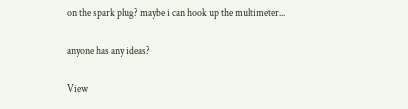on the spark plug? maybe i can hook up the multimeter...

anyone has any ideas?

View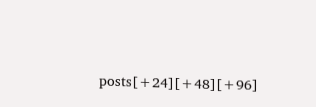posts[+24][+48][+96]